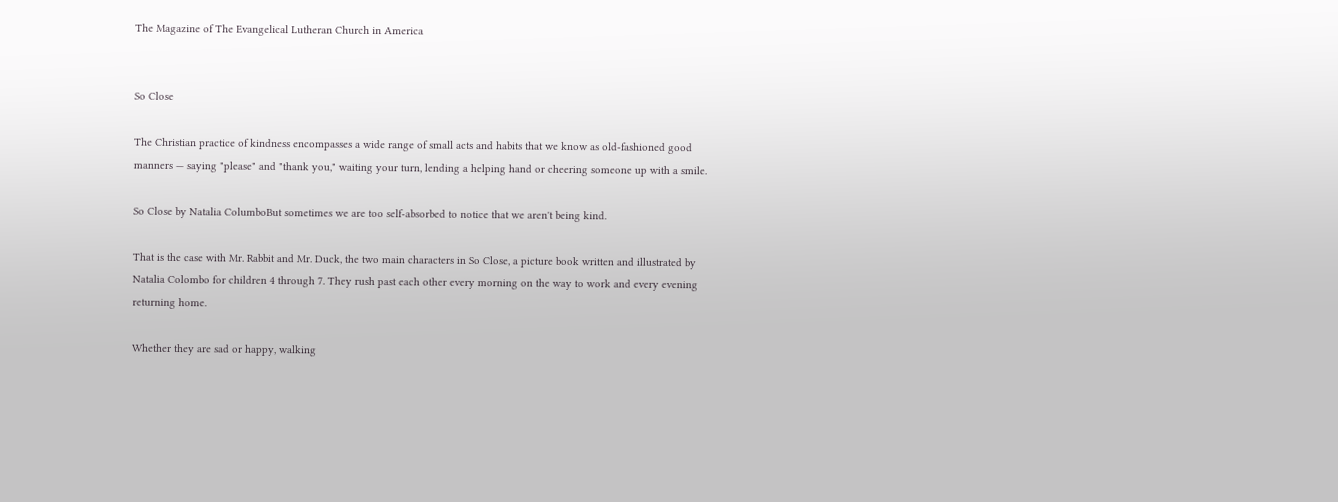The Magazine of The Evangelical Lutheran Church in America


So Close

The Christian practice of kindness encompasses a wide range of small acts and habits that we know as old-fashioned good manners — saying "please" and "thank you," waiting your turn, lending a helping hand or cheering someone up with a smile.

So Close by Natalia ColumboBut sometimes we are too self-absorbed to notice that we aren't being kind.

That is the case with Mr. Rabbit and Mr. Duck, the two main characters in So Close, a picture book written and illustrated by Natalia Colombo for children 4 through 7. They rush past each other every morning on the way to work and every evening returning home.

Whether they are sad or happy, walking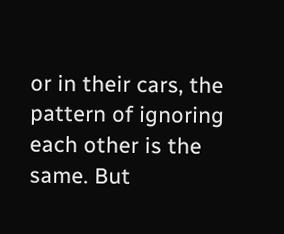or in their cars, the pattern of ignoring each other is the same. But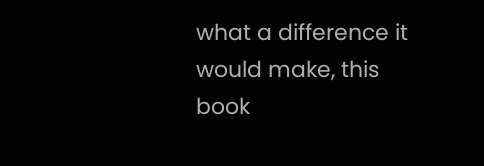what a difference it would make, this book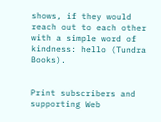shows, if they would reach out to each other with a simple word of kindness: hello (Tundra Books).


Print subscribers and supporting Web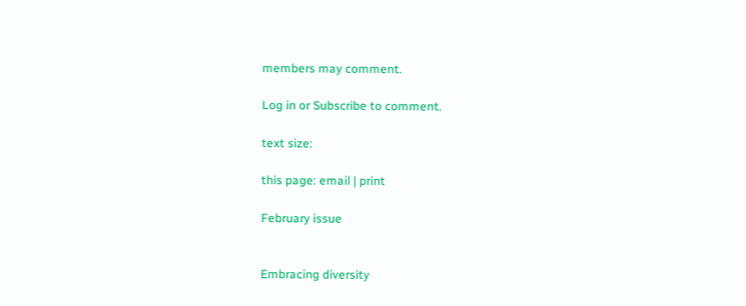members may comment.

Log in or Subscribe to comment.

text size:

this page: email | print

February issue


Embracing diversity